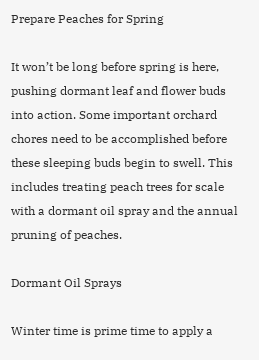Prepare Peaches for Spring

It won’t be long before spring is here, pushing dormant leaf and flower buds into action. Some important orchard chores need to be accomplished before these sleeping buds begin to swell. This includes treating peach trees for scale with a dormant oil spray and the annual pruning of peaches.

Dormant Oil Sprays

Winter time is prime time to apply a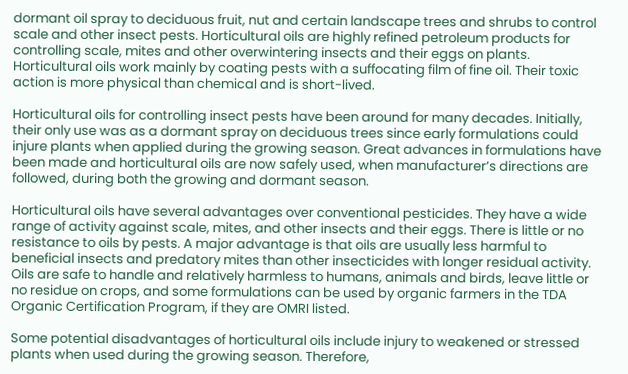dormant oil spray to deciduous fruit, nut and certain landscape trees and shrubs to control scale and other insect pests. Horticultural oils are highly refined petroleum products for controlling scale, mites and other overwintering insects and their eggs on plants. Horticultural oils work mainly by coating pests with a suffocating film of fine oil. Their toxic action is more physical than chemical and is short-lived.

Horticultural oils for controlling insect pests have been around for many decades. Initially, their only use was as a dormant spray on deciduous trees since early formulations could injure plants when applied during the growing season. Great advances in formulations have been made and horticultural oils are now safely used, when manufacturer’s directions are followed, during both the growing and dormant season.

Horticultural oils have several advantages over conventional pesticides. They have a wide range of activity against scale, mites, and other insects and their eggs. There is little or no resistance to oils by pests. A major advantage is that oils are usually less harmful to beneficial insects and predatory mites than other insecticides with longer residual activity. Oils are safe to handle and relatively harmless to humans, animals and birds, leave little or no residue on crops, and some formulations can be used by organic farmers in the TDA Organic Certification Program, if they are OMRI listed.

Some potential disadvantages of horticultural oils include injury to weakened or stressed plants when used during the growing season. Therefore,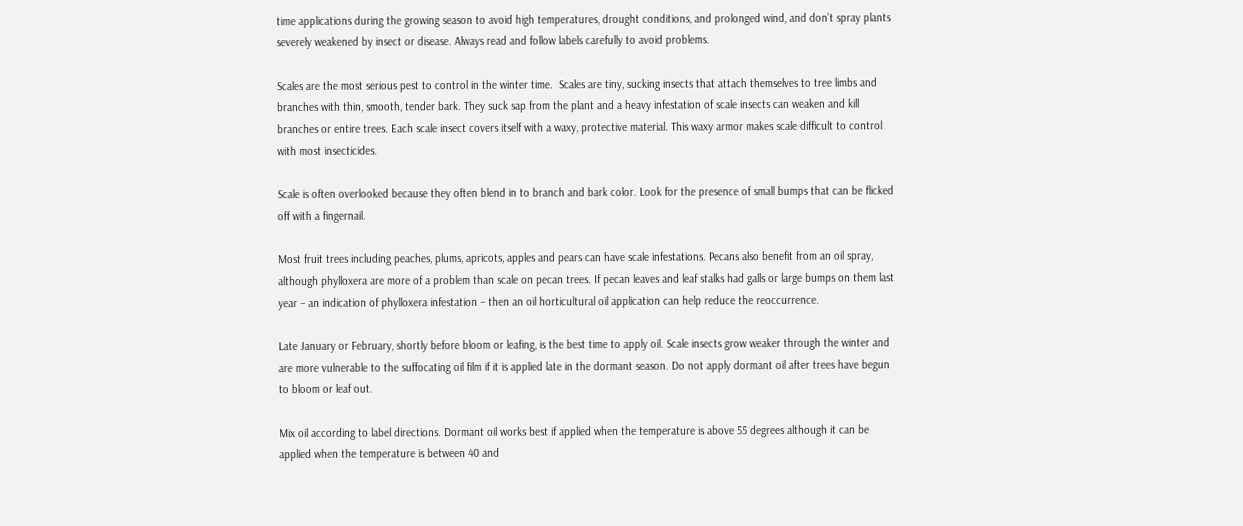time applications during the growing season to avoid high temperatures, drought conditions, and prolonged wind, and don’t spray plants severely weakened by insect or disease. Always read and follow labels carefully to avoid problems.

Scales are the most serious pest to control in the winter time.  Scales are tiny, sucking insects that attach themselves to tree limbs and branches with thin, smooth, tender bark. They suck sap from the plant and a heavy infestation of scale insects can weaken and kill branches or entire trees. Each scale insect covers itself with a waxy, protective material. This waxy armor makes scale difficult to control with most insecticides.

Scale is often overlooked because they often blend in to branch and bark color. Look for the presence of small bumps that can be flicked off with a fingernail.

Most fruit trees including peaches, plums, apricots, apples and pears can have scale infestations. Pecans also benefit from an oil spray, although phylloxera are more of a problem than scale on pecan trees. If pecan leaves and leaf stalks had galls or large bumps on them last year – an indication of phylloxera infestation – then an oil horticultural oil application can help reduce the reoccurrence.

Late January or February, shortly before bloom or leafing, is the best time to apply oil. Scale insects grow weaker through the winter and are more vulnerable to the suffocating oil film if it is applied late in the dormant season. Do not apply dormant oil after trees have begun to bloom or leaf out.

Mix oil according to label directions. Dormant oil works best if applied when the temperature is above 55 degrees although it can be applied when the temperature is between 40 and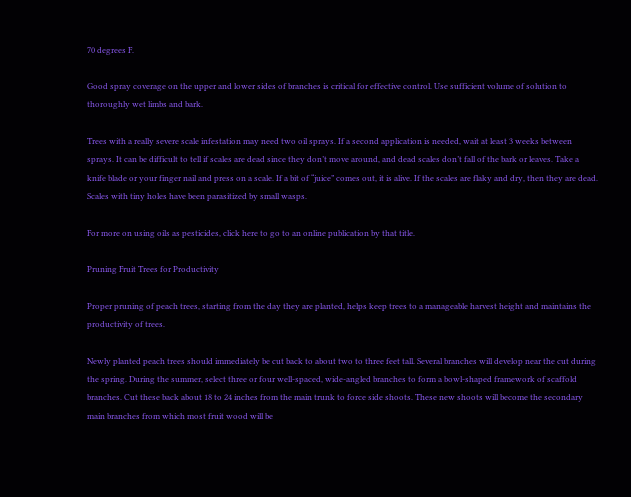70 degrees F.

Good spray coverage on the upper and lower sides of branches is critical for effective control. Use sufficient volume of solution to thoroughly wet limbs and bark.

Trees with a really severe scale infestation may need two oil sprays. If a second application is needed, wait at least 3 weeks between sprays. It can be difficult to tell if scales are dead since they don’t move around, and dead scales don’t fall of the bark or leaves. Take a knife blade or your finger nail and press on a scale. If a bit of “juice” comes out, it is alive. If the scales are flaky and dry, then they are dead. Scales with tiny holes have been parasitized by small wasps.

For more on using oils as pesticides, click here to go to an online publication by that title.

Pruning Fruit Trees for Productivity

Proper pruning of peach trees, starting from the day they are planted, helps keep trees to a manageable harvest height and maintains the productivity of trees.

Newly planted peach trees should immediately be cut back to about two to three feet tall. Several branches will develop near the cut during the spring. During the summer, select three or four well-spaced, wide-angled branches to form a bowl-shaped framework of scaffold branches. Cut these back about 18 to 24 inches from the main trunk to force side shoots. These new shoots will become the secondary main branches from which most fruit wood will be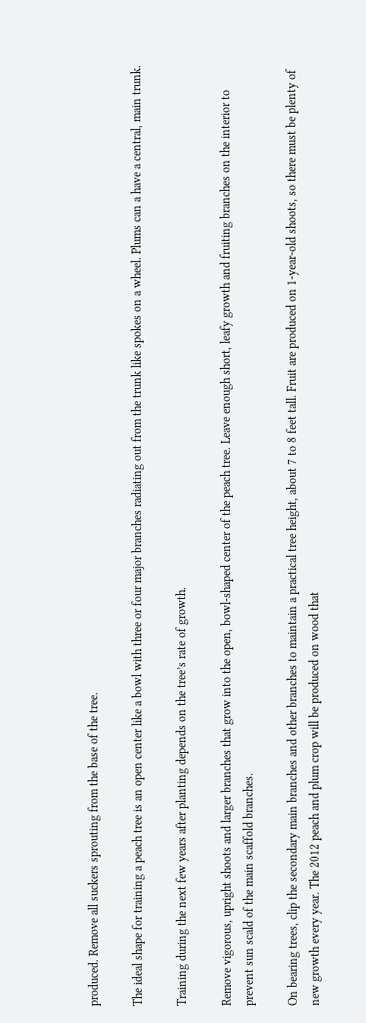produced. Remove all suckers sprouting from the base of the tree.

The ideal shape for training a peach tree is an open center like a bowl with three or four major branches radiating out from the trunk like spokes on a wheel. Plums can a have a central, main trunk.

Training during the next few years after planting depends on the tree’s rate of growth.

Remove vigorous, upright shoots and larger branches that grow into the open, bowl-shaped center of the peach tree. Leave enough short, leafy growth and fruiting branches on the interior to prevent sun scald of the main scaffold branches.

On bearing trees, clip the secondary main branches and other branches to maintain a practical tree height, about 7 to 8 feet tall. Fruit are produced on 1-year-old shoots, so there must be plenty of new growth every year. The 2012 peach and plum crop will be produced on wood that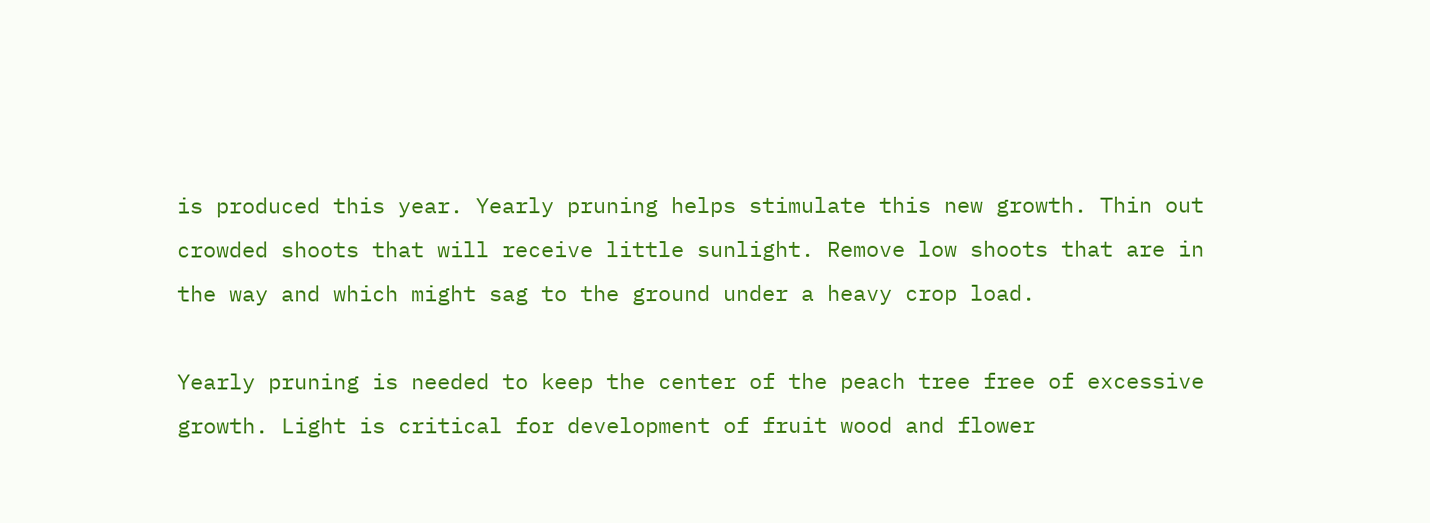is produced this year. Yearly pruning helps stimulate this new growth. Thin out crowded shoots that will receive little sunlight. Remove low shoots that are in the way and which might sag to the ground under a heavy crop load.

Yearly pruning is needed to keep the center of the peach tree free of excessive growth. Light is critical for development of fruit wood and flower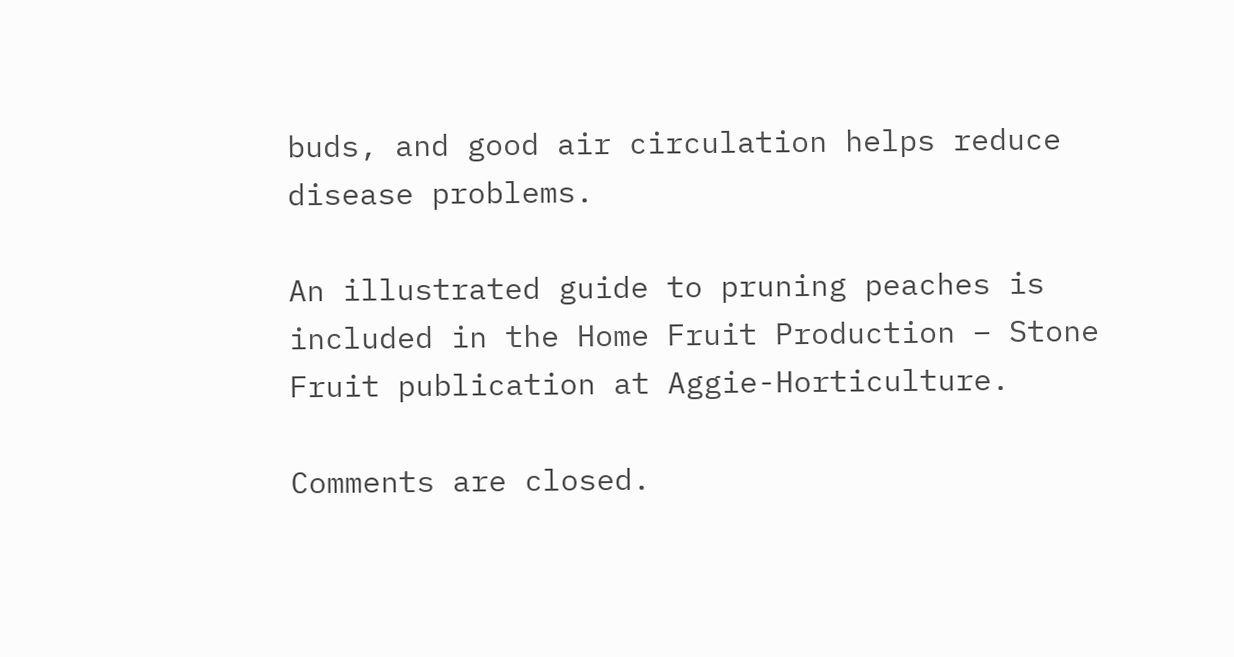buds, and good air circulation helps reduce disease problems.

An illustrated guide to pruning peaches is included in the Home Fruit Production – Stone Fruit publication at Aggie-Horticulture.

Comments are closed.